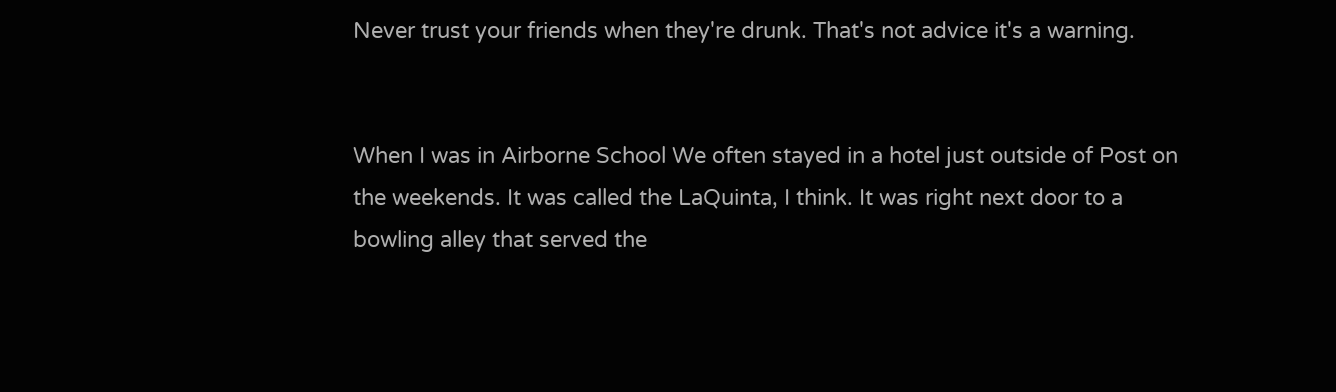Never trust your friends when they're drunk. That's not advice it's a warning.


When I was in Airborne School We often stayed in a hotel just outside of Post on the weekends. It was called the LaQuinta, I think. It was right next door to a bowling alley that served the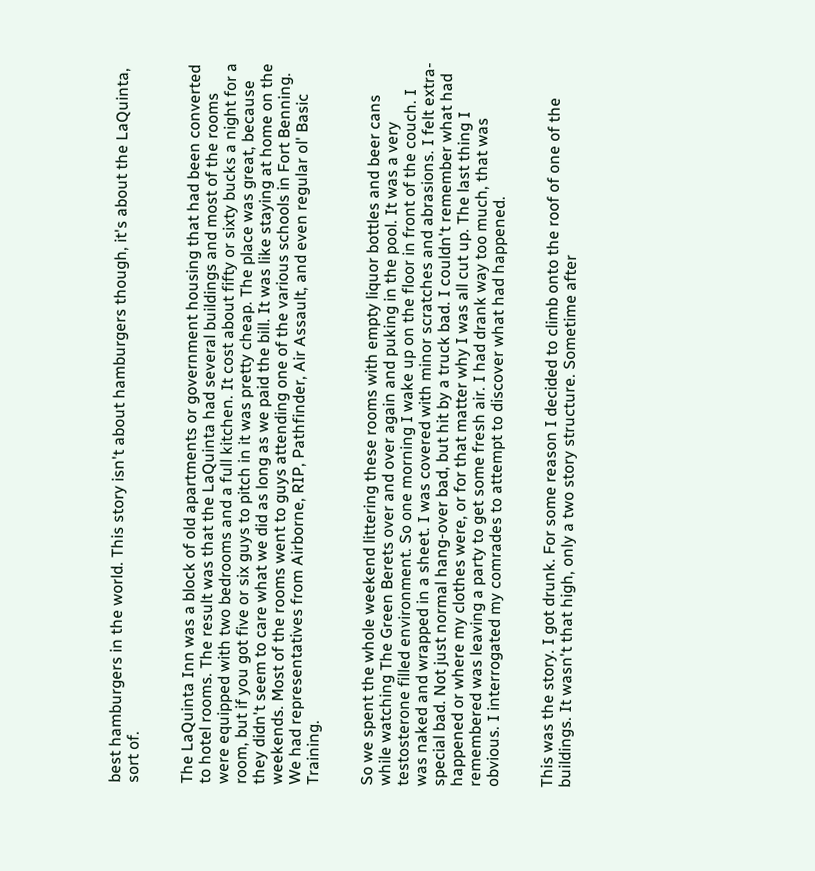best hamburgers in the world. This story isn't about hamburgers though, it's about the LaQuinta, sort of.


The LaQuinta Inn was a block of old apartments or government housing that had been converted to hotel rooms. The result was that the LaQuinta had several buildings and most of the rooms were equipped with two bedrooms and a full kitchen. It cost about fifty or sixty bucks a night for a room, but if you got five or six guys to pitch in it was pretty cheap. The place was great, because they didn't seem to care what we did as long as we paid the bill. It was like staying at home on the weekends. Most of the rooms went to guys attending one of the various schools in Fort Benning. We had representatives from Airborne, RIP, Pathfinder, Air Assault, and even regular ol' Basic Training.


So we spent the whole weekend littering these rooms with empty liquor bottles and beer cans while watching The Green Berets over and over again and puking in the pool. It was a very testosterone filled environment. So one morning I wake up on the floor in front of the couch. I was naked and wrapped in a sheet. I was covered with minor scratches and abrasions. I felt extra-special bad. Not just normal hang-over bad, but hit by a truck bad. I couldn't remember what had happened or where my clothes were, or for that matter why I was all cut up. The last thing I remembered was leaving a party to get some fresh air. I had drank way too much, that was obvious. I interrogated my comrades to attempt to discover what had happened.


This was the story. I got drunk. For some reason I decided to climb onto the roof of one of the buildings. It wasn't that high, only a two story structure. Sometime after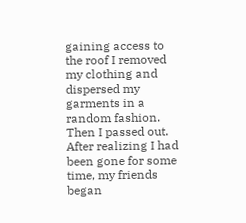gaining access to the roof I removed my clothing and dispersed my garments in a random fashion. Then I passed out. After realizing I had been gone for some time, my friends began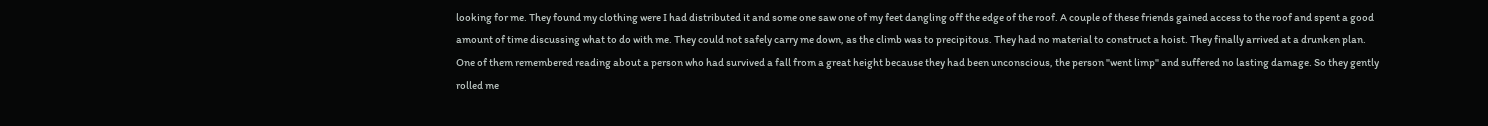looking for me. They found my clothing were I had distributed it and some one saw one of my feet dangling off the edge of the roof. A couple of these friends gained access to the roof and spent a good amount of time discussing what to do with me. They could not safely carry me down, as the climb was to precipitous. They had no material to construct a hoist. They finally arrived at a drunken plan. One of them remembered reading about a person who had survived a fall from a great height because they had been unconscious, the person "went limp" and suffered no lasting damage. So they gently rolled me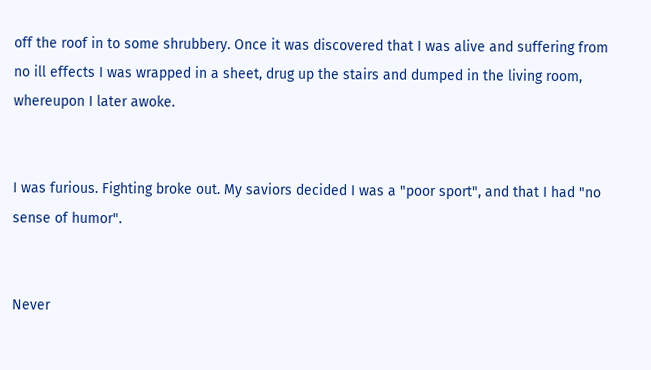off the roof in to some shrubbery. Once it was discovered that I was alive and suffering from no ill effects I was wrapped in a sheet, drug up the stairs and dumped in the living room, whereupon I later awoke.


I was furious. Fighting broke out. My saviors decided I was a "poor sport", and that I had "no sense of humor".


Never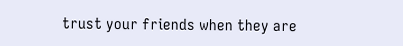trust your friends when they are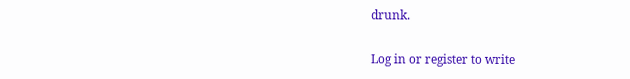drunk.

Log in or register to write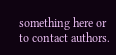something here or to contact authors.